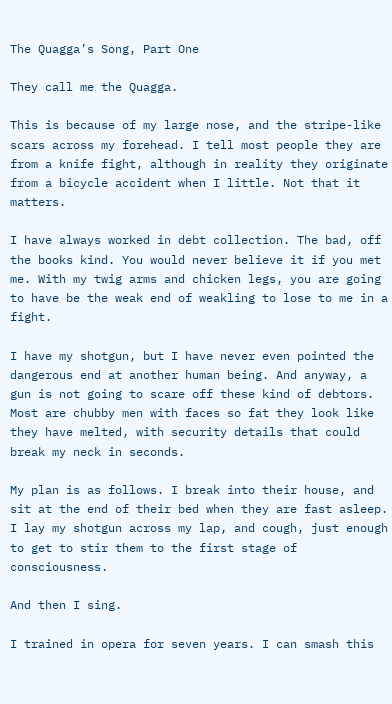The Quagga’s Song, Part One

They call me the Quagga.

This is because of my large nose, and the stripe-like scars across my forehead. I tell most people they are from a knife fight, although in reality they originate from a bicycle accident when I little. Not that it matters.

I have always worked in debt collection. The bad, off the books kind. You would never believe it if you met me. With my twig arms and chicken legs, you are going to have be the weak end of weakling to lose to me in a fight.

I have my shotgun, but I have never even pointed the dangerous end at another human being. And anyway, a gun is not going to scare off these kind of debtors. Most are chubby men with faces so fat they look like they have melted, with security details that could break my neck in seconds.

My plan is as follows. I break into their house, and sit at the end of their bed when they are fast asleep. I lay my shotgun across my lap, and cough, just enough to get to stir them to the first stage of consciousness.

And then I sing.

I trained in opera for seven years. I can smash this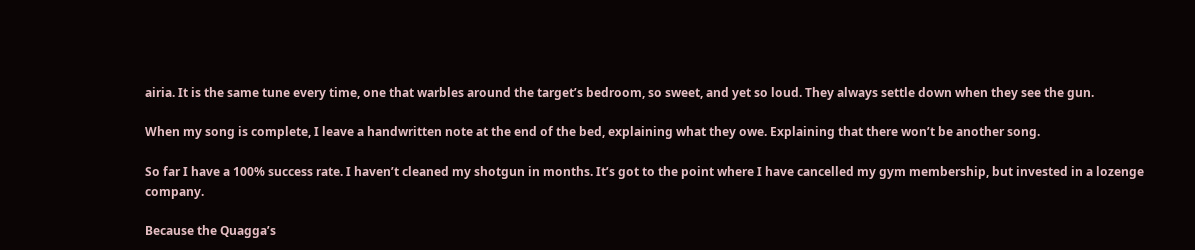airia. It is the same tune every time, one that warbles around the target’s bedroom, so sweet, and yet so loud. They always settle down when they see the gun.

When my song is complete, I leave a handwritten note at the end of the bed, explaining what they owe. Explaining that there won’t be another song.

So far I have a 100% success rate. I haven’t cleaned my shotgun in months. It’s got to the point where I have cancelled my gym membership, but invested in a lozenge company.

Because the Quagga’s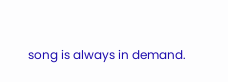song is always in demand.